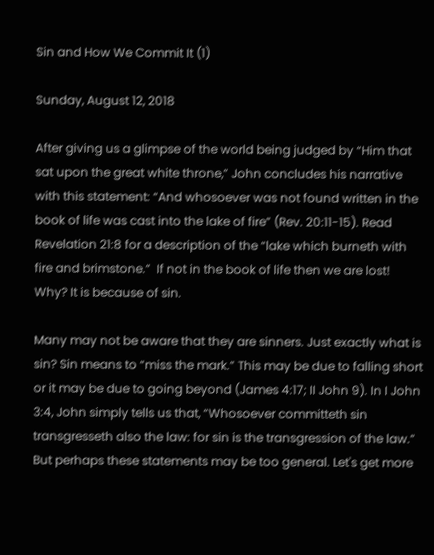Sin and How We Commit It (1)

Sunday, August 12, 2018

After giving us a glimpse of the world being judged by “Him that sat upon the great white throne,” John concludes his narrative with this statement: “And whosoever was not found written in the book of life was cast into the lake of fire” (Rev. 20:11-15). Read Revelation 21:8 for a description of the “lake which burneth with fire and brimstone.”  If not in the book of life then we are lost! Why? It is because of sin.

Many may not be aware that they are sinners. Just exactly what is sin? Sin means to “miss the mark.” This may be due to falling short or it may be due to going beyond (James 4:17; II John 9). In I John 3:4, John simply tells us that, “Whosoever committeth sin transgresseth also the law: for sin is the transgression of the law.” But perhaps these statements may be too general. Let's get more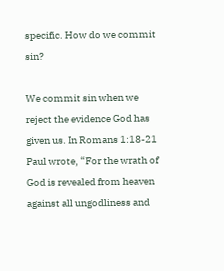specific. How do we commit sin?

We commit sin when we reject the evidence God has given us. In Romans 1:18-21 Paul wrote, “For the wrath of God is revealed from heaven against all ungodliness and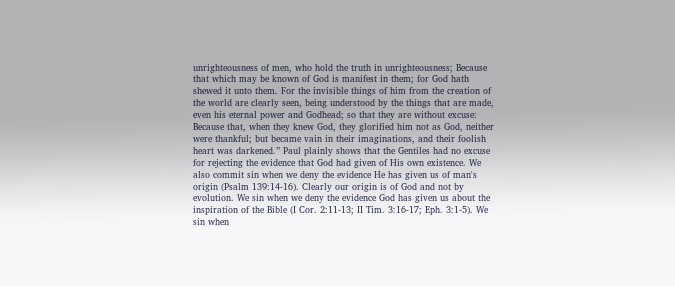unrighteousness of men, who hold the truth in unrighteousness; Because that which may be known of God is manifest in them; for God hath shewed it unto them. For the invisible things of him from the creation of the world are clearly seen, being understood by the things that are made, even his eternal power and Godhead; so that they are without excuse: Because that, when they knew God, they glorified him not as God, neither were thankful; but became vain in their imaginations, and their foolish heart was darkened.” Paul plainly shows that the Gentiles had no excuse for rejecting the evidence that God had given of His own existence. We also commit sin when we deny the evidence He has given us of man's origin (Psalm 139:14-16). Clearly our origin is of God and not by evolution. We sin when we deny the evidence God has given us about the inspiration of the Bible (I Cor. 2:11-13; II Tim. 3:16-17; Eph. 3:1-5). We sin when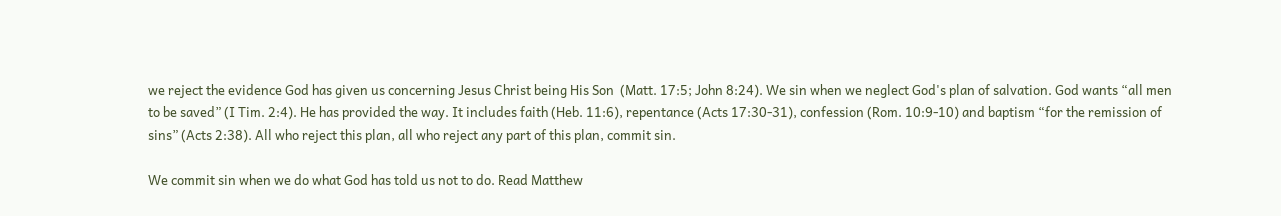we reject the evidence God has given us concerning Jesus Christ being His Son  (Matt. 17:5; John 8:24). We sin when we neglect God's plan of salvation. God wants “all men to be saved” (I Tim. 2:4). He has provided the way. It includes faith (Heb. 11:6), repentance (Acts 17:30-31), confession (Rom. 10:9-10) and baptism “for the remission of sins” (Acts 2:38). All who reject this plan, all who reject any part of this plan, commit sin.

We commit sin when we do what God has told us not to do. Read Matthew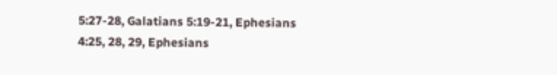5:27-28, Galatians 5:19-21, Ephesians 4:25, 28, 29, Ephesians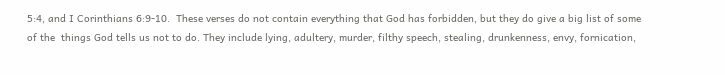5:4, and I Corinthians 6:9-10.  These verses do not contain everything that God has forbidden, but they do give a big list of some of the  things God tells us not to do. They include lying, adultery, murder, filthy speech, stealing, drunkenness, envy, fornication,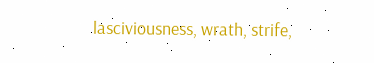lasciviousness, wrath, strife,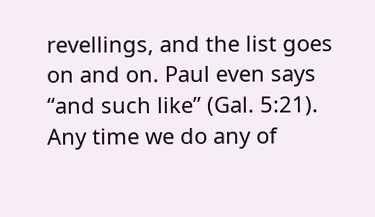revellings, and the list goes on and on. Paul even says “and such like” (Gal. 5:21).  Any time we do any of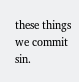these things we commit sin.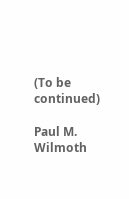(To be continued)

Paul M. Wilmoth